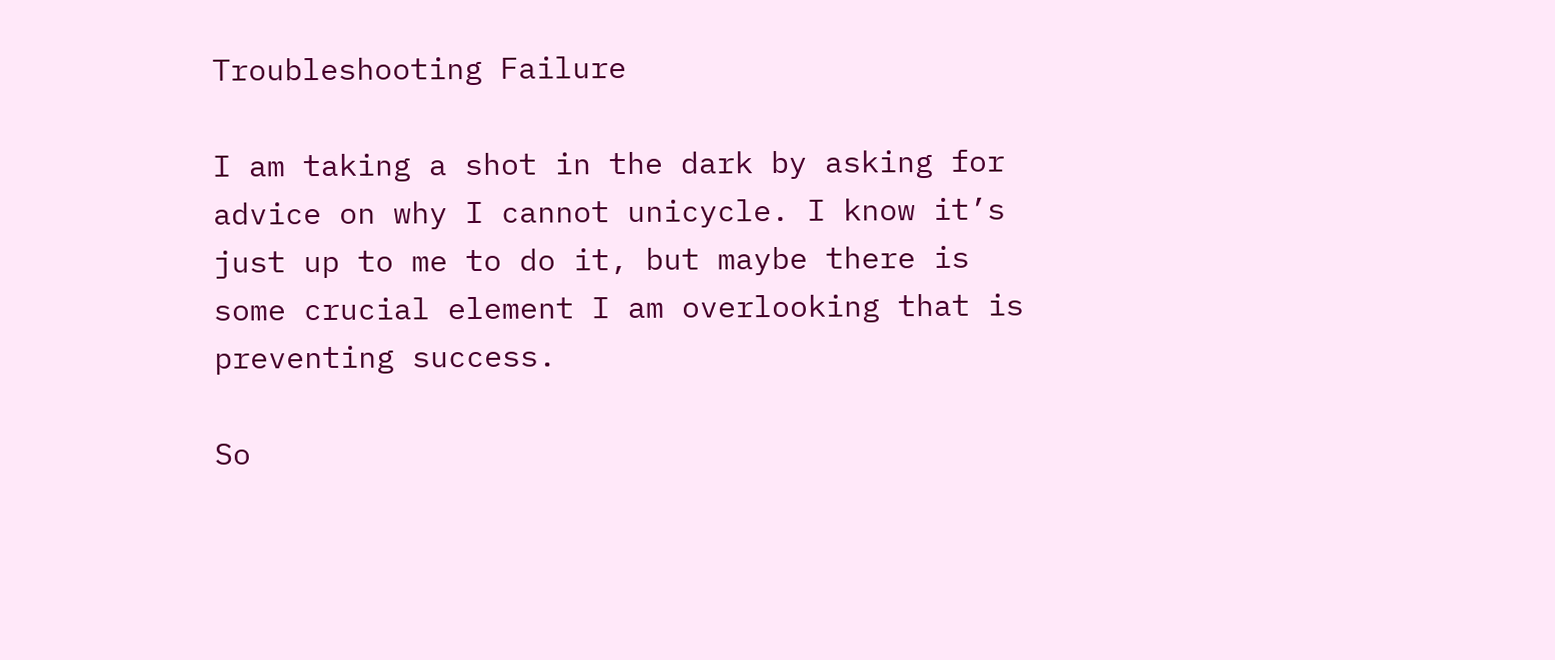Troubleshooting Failure

I am taking a shot in the dark by asking for advice on why I cannot unicycle. I know it’s just up to me to do it, but maybe there is some crucial element I am overlooking that is preventing success.

So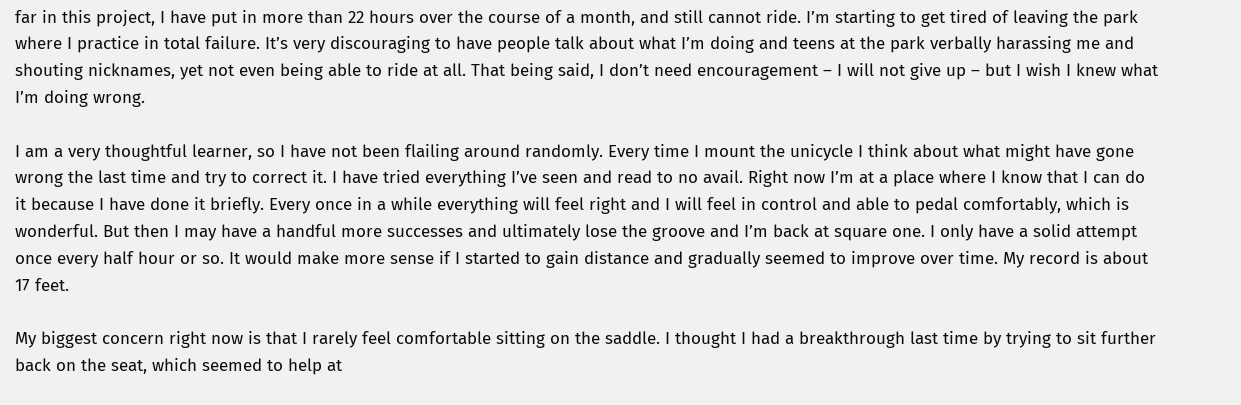far in this project, I have put in more than 22 hours over the course of a month, and still cannot ride. I’m starting to get tired of leaving the park where I practice in total failure. It’s very discouraging to have people talk about what I’m doing and teens at the park verbally harassing me and shouting nicknames, yet not even being able to ride at all. That being said, I don’t need encouragement – I will not give up – but I wish I knew what I’m doing wrong.

I am a very thoughtful learner, so I have not been flailing around randomly. Every time I mount the unicycle I think about what might have gone wrong the last time and try to correct it. I have tried everything I’ve seen and read to no avail. Right now I’m at a place where I know that I can do it because I have done it briefly. Every once in a while everything will feel right and I will feel in control and able to pedal comfortably, which is wonderful. But then I may have a handful more successes and ultimately lose the groove and I’m back at square one. I only have a solid attempt once every half hour or so. It would make more sense if I started to gain distance and gradually seemed to improve over time. My record is about 17 feet.

My biggest concern right now is that I rarely feel comfortable sitting on the saddle. I thought I had a breakthrough last time by trying to sit further back on the seat, which seemed to help at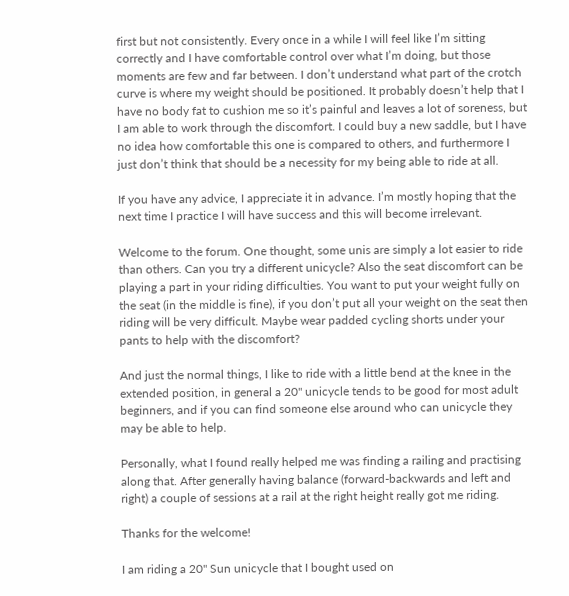first but not consistently. Every once in a while I will feel like I’m sitting correctly and I have comfortable control over what I’m doing, but those moments are few and far between. I don’t understand what part of the crotch curve is where my weight should be positioned. It probably doesn’t help that I have no body fat to cushion me so it’s painful and leaves a lot of soreness, but I am able to work through the discomfort. I could buy a new saddle, but I have no idea how comfortable this one is compared to others, and furthermore I just don’t think that should be a necessity for my being able to ride at all.

If you have any advice, I appreciate it in advance. I’m mostly hoping that the next time I practice I will have success and this will become irrelevant.

Welcome to the forum. One thought, some unis are simply a lot easier to ride than others. Can you try a different unicycle? Also the seat discomfort can be playing a part in your riding difficulties. You want to put your weight fully on the seat (in the middle is fine), if you don’t put all your weight on the seat then riding will be very difficult. Maybe wear padded cycling shorts under your pants to help with the discomfort?

And just the normal things, I like to ride with a little bend at the knee in the extended position, in general a 20" unicycle tends to be good for most adult beginners, and if you can find someone else around who can unicycle they may be able to help.

Personally, what I found really helped me was finding a railing and practising along that. After generally having balance (forward-backwards and left and right) a couple of sessions at a rail at the right height really got me riding.

Thanks for the welcome!

I am riding a 20" Sun unicycle that I bought used on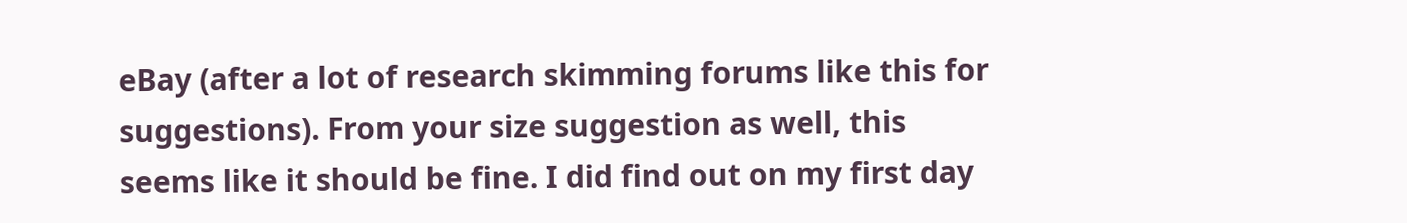eBay (after a lot of research skimming forums like this for suggestions). From your size suggestion as well, this seems like it should be fine. I did find out on my first day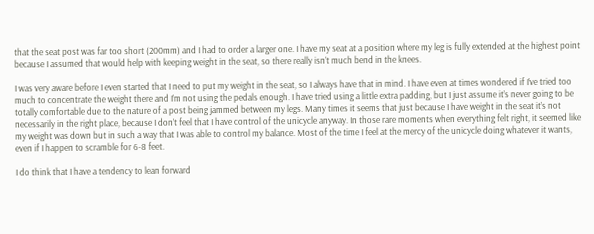that the seat post was far too short (200mm) and I had to order a larger one. I have my seat at a position where my leg is fully extended at the highest point because I assumed that would help with keeping weight in the seat, so there really isn’t much bend in the knees.

I was very aware before I even started that I need to put my weight in the seat, so I always have that in mind. I have even at times wondered if I’ve tried too much to concentrate the weight there and I’m not using the pedals enough. I have tried using a little extra padding, but I just assume it’s never going to be totally comfortable due to the nature of a post being jammed between my legs. Many times it seems that just because I have weight in the seat it’s not necessarily in the right place, because I don’t feel that I have control of the unicycle anyway. In those rare moments when everything felt right, it seemed like my weight was down but in such a way that I was able to control my balance. Most of the time I feel at the mercy of the unicycle doing whatever it wants, even if I happen to scramble for 6-8 feet.

I do think that I have a tendency to lean forward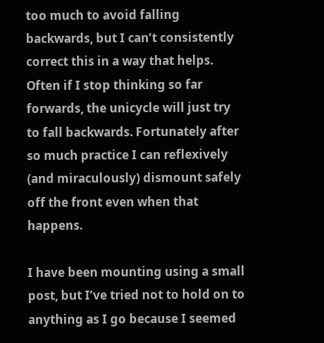too much to avoid falling backwards, but I can’t consistently correct this in a way that helps. Often if I stop thinking so far forwards, the unicycle will just try to fall backwards. Fortunately after so much practice I can reflexively (and miraculously) dismount safely off the front even when that happens.

I have been mounting using a small post, but I’ve tried not to hold on to anything as I go because I seemed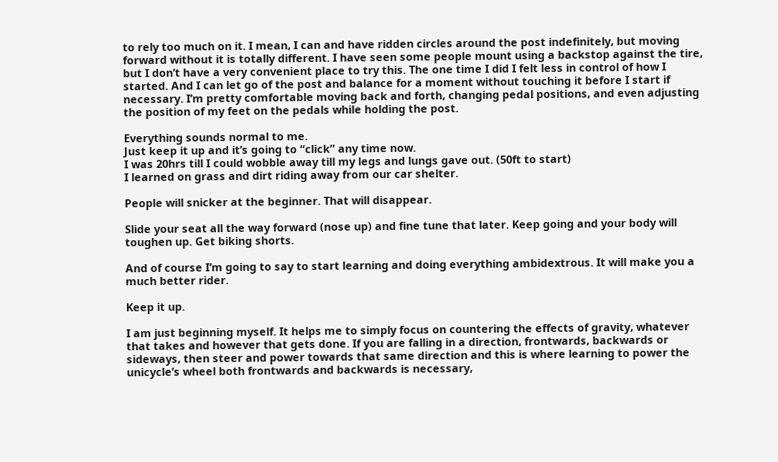to rely too much on it. I mean, I can and have ridden circles around the post indefinitely, but moving forward without it is totally different. I have seen some people mount using a backstop against the tire, but I don’t have a very convenient place to try this. The one time I did I felt less in control of how I started. And I can let go of the post and balance for a moment without touching it before I start if necessary. I’m pretty comfortable moving back and forth, changing pedal positions, and even adjusting the position of my feet on the pedals while holding the post.

Everything sounds normal to me.
Just keep it up and it’s going to “click” any time now.
I was 20hrs till I could wobble away till my legs and lungs gave out. (50ft to start)
I learned on grass and dirt riding away from our car shelter.

People will snicker at the beginner. That will disappear.

Slide your seat all the way forward (nose up) and fine tune that later. Keep going and your body will toughen up. Get biking shorts.

And of course I’m going to say to start learning and doing everything ambidextrous. It will make you a much better rider.

Keep it up.

I am just beginning myself. It helps me to simply focus on countering the effects of gravity, whatever that takes and however that gets done. If you are falling in a direction, frontwards, backwards or sideways, then steer and power towards that same direction and this is where learning to power the unicycle’s wheel both frontwards and backwards is necessary,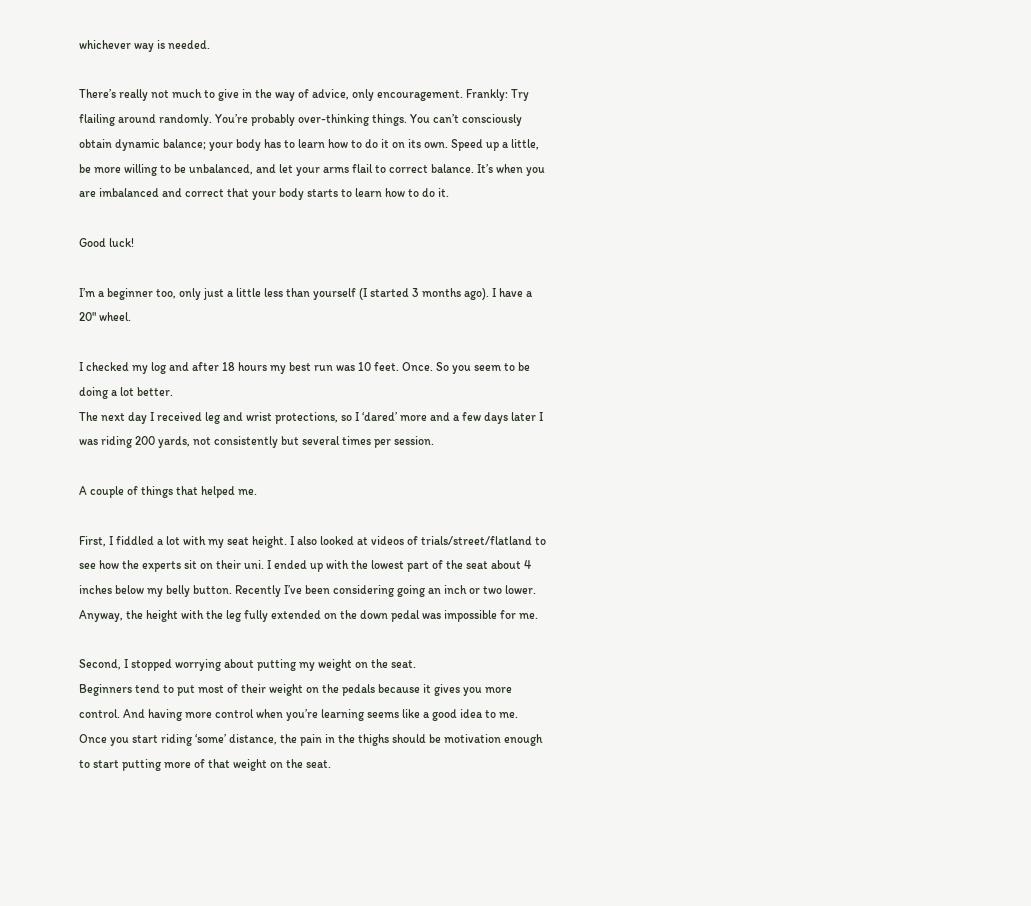whichever way is needed.

There’s really not much to give in the way of advice, only encouragement. Frankly: Try flailing around randomly. You’re probably over-thinking things. You can’t consciously obtain dynamic balance; your body has to learn how to do it on its own. Speed up a little, be more willing to be unbalanced, and let your arms flail to correct balance. It’s when you are imbalanced and correct that your body starts to learn how to do it.

Good luck!

I’m a beginner too, only just a little less than yourself (I started 3 months ago). I have a 20" wheel.

I checked my log and after 18 hours my best run was 10 feet. Once. So you seem to be doing a lot better.
The next day I received leg and wrist protections, so I ‘dared’ more and a few days later I was riding 200 yards, not consistently but several times per session.

A couple of things that helped me.

First, I fiddled a lot with my seat height. I also looked at videos of trials/street/flatland to see how the experts sit on their uni. I ended up with the lowest part of the seat about 4 inches below my belly button. Recently I’ve been considering going an inch or two lower.
Anyway, the height with the leg fully extended on the down pedal was impossible for me.

Second, I stopped worrying about putting my weight on the seat.
Beginners tend to put most of their weight on the pedals because it gives you more control. And having more control when you’re learning seems like a good idea to me.
Once you start riding ‘some’ distance, the pain in the thighs should be motivation enough to start putting more of that weight on the seat.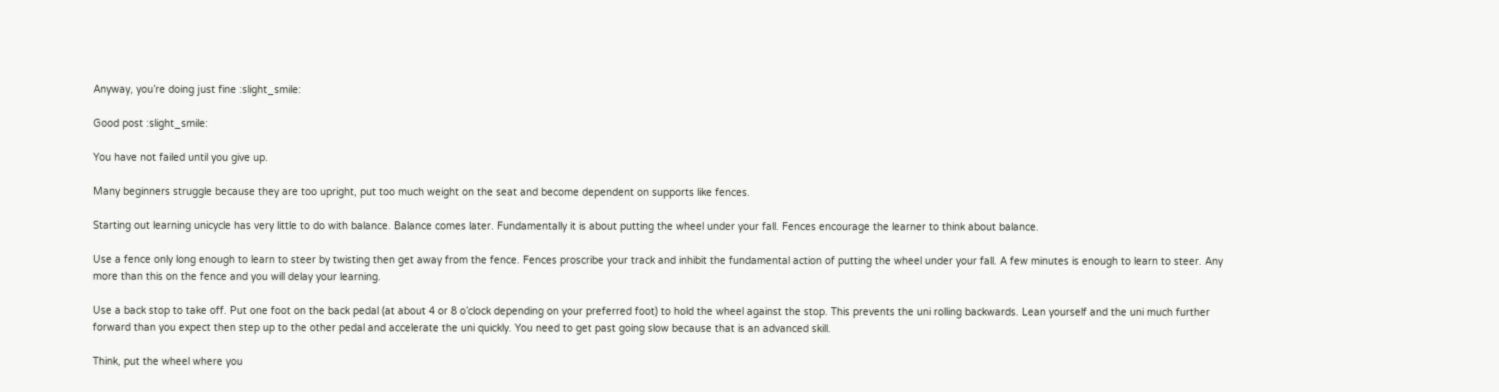Anyway, you’re doing just fine :slight_smile:

Good post :slight_smile:

You have not failed until you give up.

Many beginners struggle because they are too upright, put too much weight on the seat and become dependent on supports like fences.

Starting out learning unicycle has very little to do with balance. Balance comes later. Fundamentally it is about putting the wheel under your fall. Fences encourage the learner to think about balance.

Use a fence only long enough to learn to steer by twisting then get away from the fence. Fences proscribe your track and inhibit the fundamental action of putting the wheel under your fall. A few minutes is enough to learn to steer. Any more than this on the fence and you will delay your learning.

Use a back stop to take off. Put one foot on the back pedal (at about 4 or 8 o’clock depending on your preferred foot) to hold the wheel against the stop. This prevents the uni rolling backwards. Lean yourself and the uni much further forward than you expect then step up to the other pedal and accelerate the uni quickly. You need to get past going slow because that is an advanced skill.

Think, put the wheel where you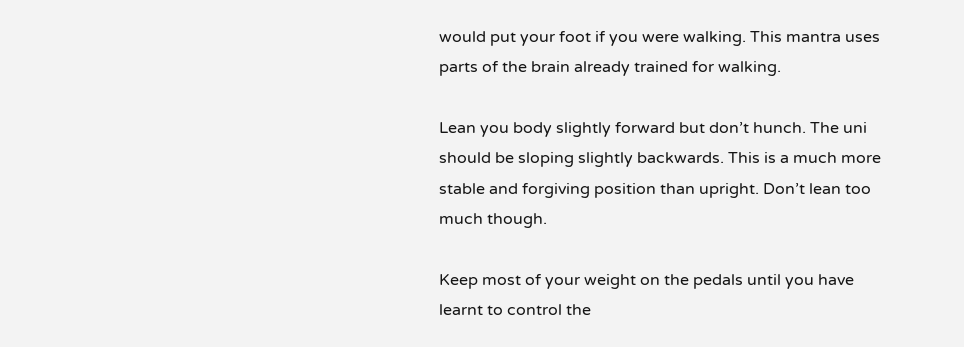would put your foot if you were walking. This mantra uses parts of the brain already trained for walking.

Lean you body slightly forward but don’t hunch. The uni should be sloping slightly backwards. This is a much more stable and forgiving position than upright. Don’t lean too much though.

Keep most of your weight on the pedals until you have learnt to control the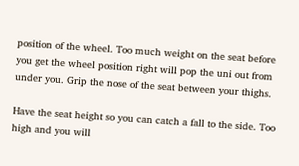position of the wheel. Too much weight on the seat before you get the wheel position right will pop the uni out from under you. Grip the nose of the seat between your thighs.

Have the seat height so you can catch a fall to the side. Too high and you will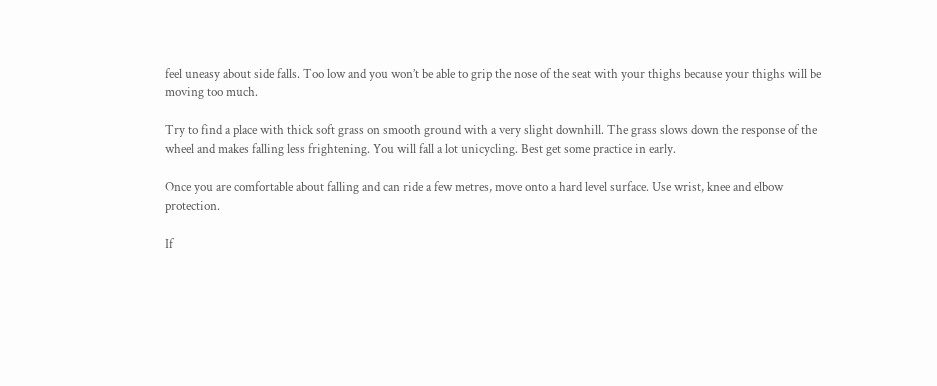feel uneasy about side falls. Too low and you won’t be able to grip the nose of the seat with your thighs because your thighs will be moving too much.

Try to find a place with thick soft grass on smooth ground with a very slight downhill. The grass slows down the response of the wheel and makes falling less frightening. You will fall a lot unicycling. Best get some practice in early.

Once you are comfortable about falling and can ride a few metres, move onto a hard level surface. Use wrist, knee and elbow protection.

If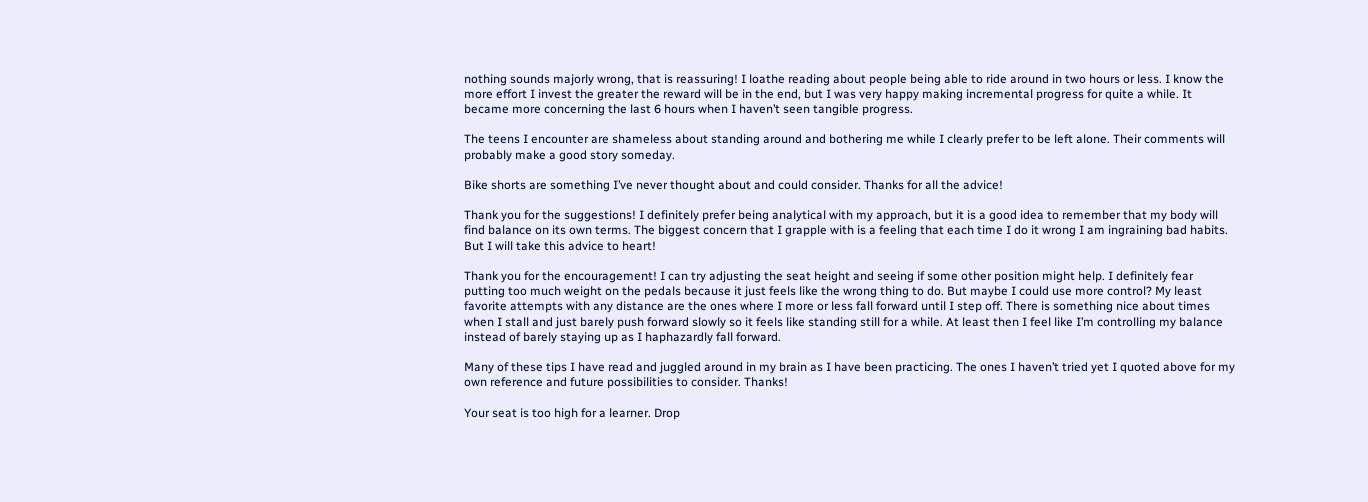nothing sounds majorly wrong, that is reassuring! I loathe reading about people being able to ride around in two hours or less. I know the more effort I invest the greater the reward will be in the end, but I was very happy making incremental progress for quite a while. It became more concerning the last 6 hours when I haven’t seen tangible progress.

The teens I encounter are shameless about standing around and bothering me while I clearly prefer to be left alone. Their comments will probably make a good story someday.

Bike shorts are something I’ve never thought about and could consider. Thanks for all the advice!

Thank you for the suggestions! I definitely prefer being analytical with my approach, but it is a good idea to remember that my body will find balance on its own terms. The biggest concern that I grapple with is a feeling that each time I do it wrong I am ingraining bad habits. But I will take this advice to heart!

Thank you for the encouragement! I can try adjusting the seat height and seeing if some other position might help. I definitely fear putting too much weight on the pedals because it just feels like the wrong thing to do. But maybe I could use more control? My least favorite attempts with any distance are the ones where I more or less fall forward until I step off. There is something nice about times when I stall and just barely push forward slowly so it feels like standing still for a while. At least then I feel like I’m controlling my balance instead of barely staying up as I haphazardly fall forward.

Many of these tips I have read and juggled around in my brain as I have been practicing. The ones I haven’t tried yet I quoted above for my own reference and future possibilities to consider. Thanks!

Your seat is too high for a learner. Drop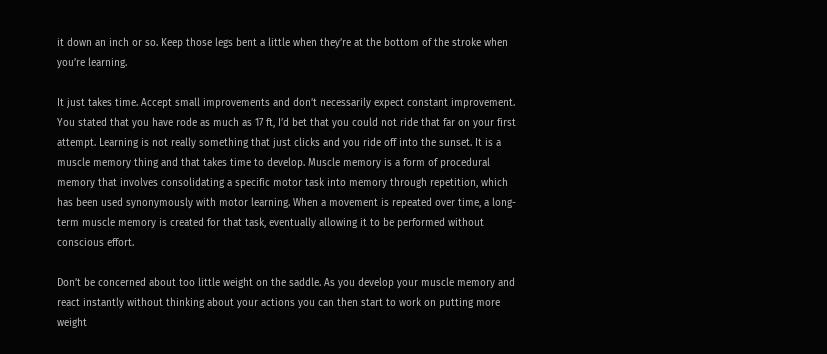it down an inch or so. Keep those legs bent a little when they’re at the bottom of the stroke when you’re learning.

It just takes time. Accept small improvements and don’t necessarily expect constant improvement. You stated that you have rode as much as 17 ft, I’d bet that you could not ride that far on your first attempt. Learning is not really something that just clicks and you ride off into the sunset. It is a muscle memory thing and that takes time to develop. Muscle memory is a form of procedural memory that involves consolidating a specific motor task into memory through repetition, which has been used synonymously with motor learning. When a movement is repeated over time, a long-term muscle memory is created for that task, eventually allowing it to be performed without conscious effort.

Don’t be concerned about too little weight on the saddle. As you develop your muscle memory and react instantly without thinking about your actions you can then start to work on putting more weight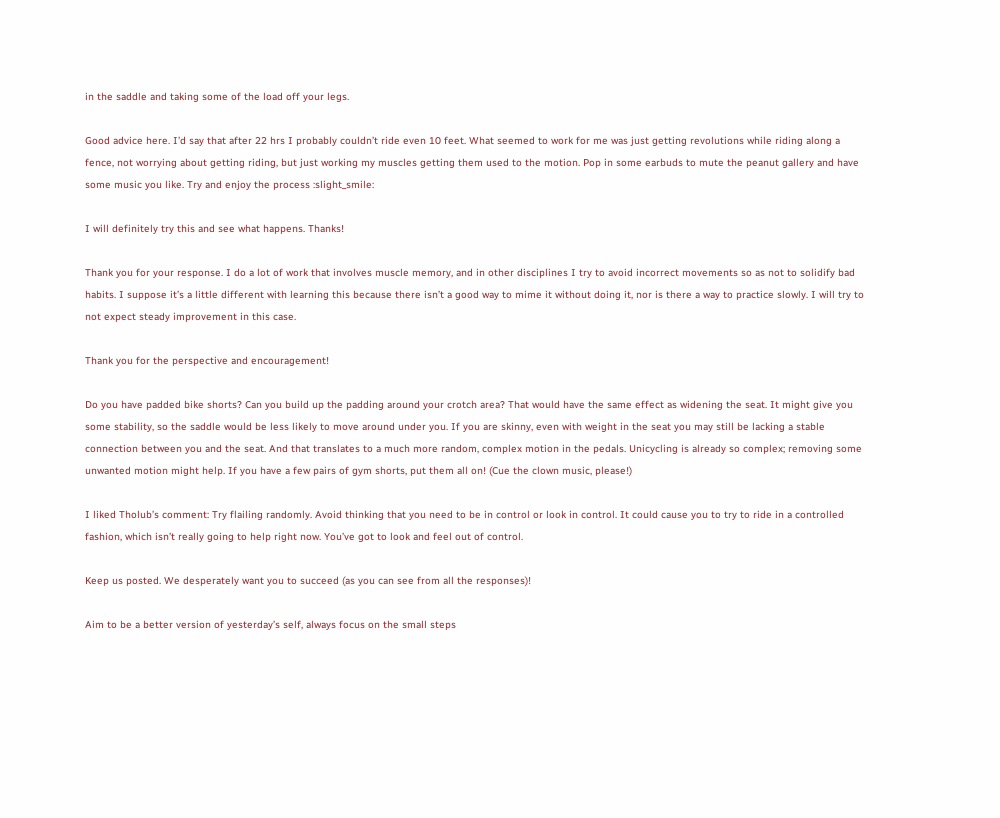in the saddle and taking some of the load off your legs.

Good advice here. I’d say that after 22 hrs I probably couldn’t ride even 10 feet. What seemed to work for me was just getting revolutions while riding along a fence, not worrying about getting riding, but just working my muscles getting them used to the motion. Pop in some earbuds to mute the peanut gallery and have some music you like. Try and enjoy the process :slight_smile:

I will definitely try this and see what happens. Thanks!

Thank you for your response. I do a lot of work that involves muscle memory, and in other disciplines I try to avoid incorrect movements so as not to solidify bad habits. I suppose it’s a little different with learning this because there isn’t a good way to mime it without doing it, nor is there a way to practice slowly. I will try to not expect steady improvement in this case.

Thank you for the perspective and encouragement!

Do you have padded bike shorts? Can you build up the padding around your crotch area? That would have the same effect as widening the seat. It might give you some stability, so the saddle would be less likely to move around under you. If you are skinny, even with weight in the seat you may still be lacking a stable connection between you and the seat. And that translates to a much more random, complex motion in the pedals. Unicycling is already so complex; removing some unwanted motion might help. If you have a few pairs of gym shorts, put them all on! (Cue the clown music, please!)

I liked Tholub’s comment: Try flailing randomly. Avoid thinking that you need to be in control or look in control. It could cause you to try to ride in a controlled fashion, which isn’t really going to help right now. You’ve got to look and feel out of control.

Keep us posted. We desperately want you to succeed (as you can see from all the responses)!

Aim to be a better version of yesterday’s self, always focus on the small steps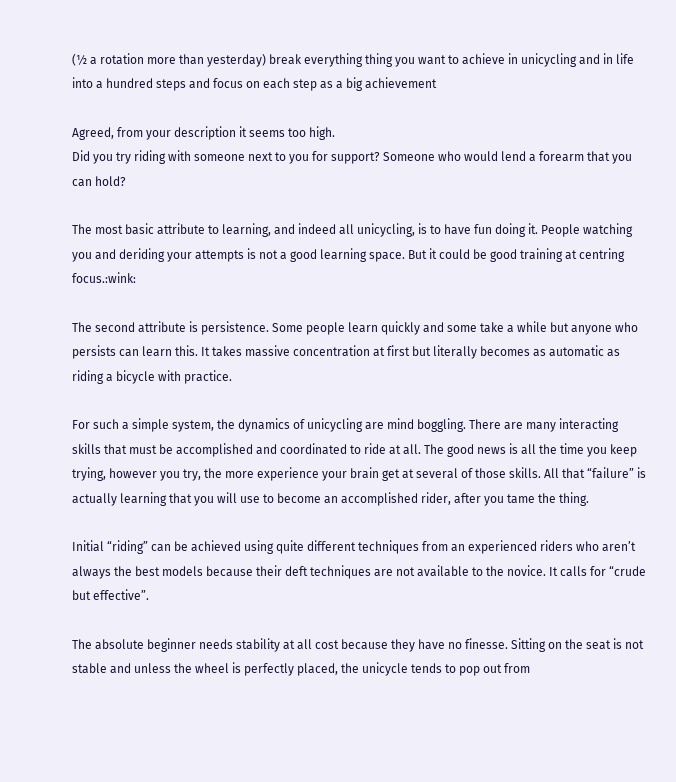(½ a rotation more than yesterday) break everything thing you want to achieve in unicycling and in life into a hundred steps and focus on each step as a big achievement

Agreed, from your description it seems too high.
Did you try riding with someone next to you for support? Someone who would lend a forearm that you can hold?

The most basic attribute to learning, and indeed all unicycling, is to have fun doing it. People watching you and deriding your attempts is not a good learning space. But it could be good training at centring focus.:wink:

The second attribute is persistence. Some people learn quickly and some take a while but anyone who persists can learn this. It takes massive concentration at first but literally becomes as automatic as riding a bicycle with practice.

For such a simple system, the dynamics of unicycling are mind boggling. There are many interacting skills that must be accomplished and coordinated to ride at all. The good news is all the time you keep trying, however you try, the more experience your brain get at several of those skills. All that “failure” is actually learning that you will use to become an accomplished rider, after you tame the thing.

Initial “riding” can be achieved using quite different techniques from an experienced riders who aren’t always the best models because their deft techniques are not available to the novice. It calls for “crude but effective”.

The absolute beginner needs stability at all cost because they have no finesse. Sitting on the seat is not stable and unless the wheel is perfectly placed, the unicycle tends to pop out from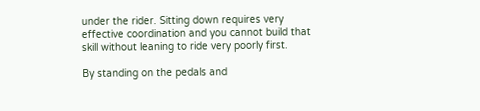under the rider. Sitting down requires very effective coordination and you cannot build that skill without leaning to ride very poorly first.

By standing on the pedals and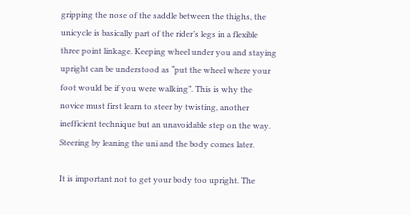gripping the nose of the saddle between the thighs, the unicycle is basically part of the rider’s legs in a flexible three point linkage. Keeping wheel under you and staying upright can be understood as “put the wheel where your foot would be if you were walking”. This is why the novice must first learn to steer by twisting, another inefficient technique but an unavoidable step on the way. Steering by leaning the uni and the body comes later.

It is important not to get your body too upright. The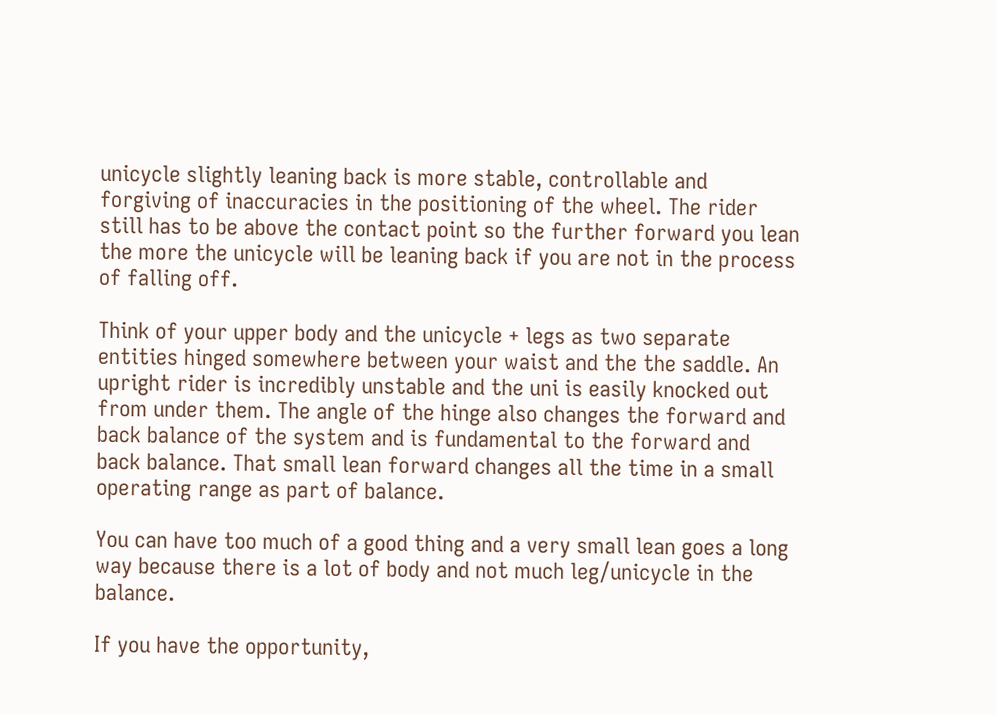unicycle slightly leaning back is more stable, controllable and forgiving of inaccuracies in the positioning of the wheel. The rider still has to be above the contact point so the further forward you lean the more the unicycle will be leaning back if you are not in the process of falling off.

Think of your upper body and the unicycle + legs as two separate entities hinged somewhere between your waist and the the saddle. An upright rider is incredibly unstable and the uni is easily knocked out from under them. The angle of the hinge also changes the forward and back balance of the system and is fundamental to the forward and back balance. That small lean forward changes all the time in a small operating range as part of balance.

You can have too much of a good thing and a very small lean goes a long way because there is a lot of body and not much leg/unicycle in the balance.

If you have the opportunity,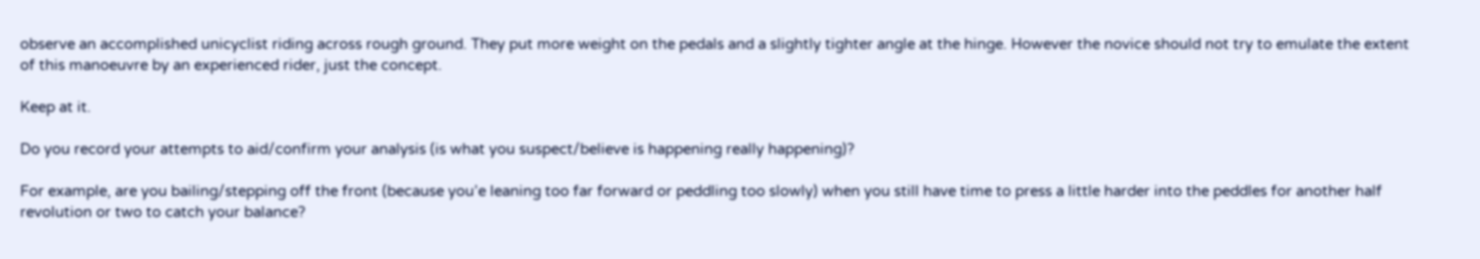observe an accomplished unicyclist riding across rough ground. They put more weight on the pedals and a slightly tighter angle at the hinge. However the novice should not try to emulate the extent of this manoeuvre by an experienced rider, just the concept.

Keep at it.

Do you record your attempts to aid/confirm your analysis (is what you suspect/believe is happening really happening)?

For example, are you bailing/stepping off the front (because you’e leaning too far forward or peddling too slowly) when you still have time to press a little harder into the peddles for another half revolution or two to catch your balance?